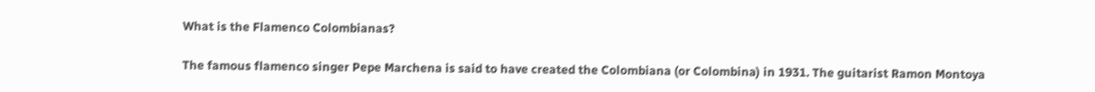What is the Flamenco Colombianas?

The famous flamenco singer Pepe Marchena is said to have created the Colombiana (or Colombina) in 1931. The guitarist Ramon Montoya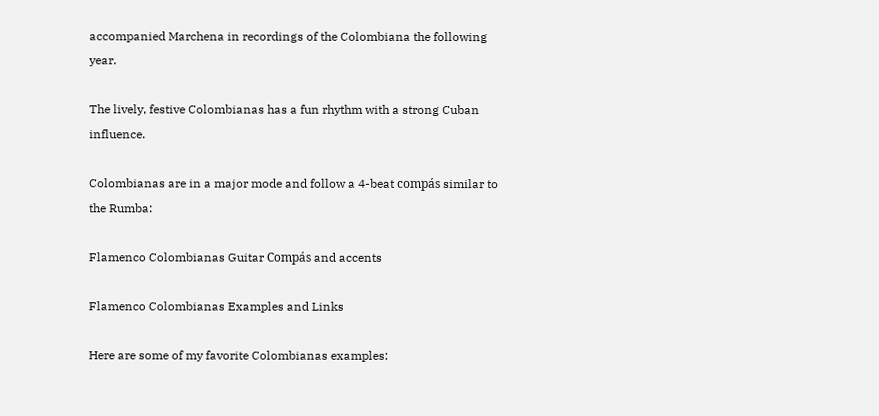accompanied Marchena in recordings of the Colombiana the following year.

The lively, festive Colombianas has a fun rhythm with a strong Cuban influence.

Colombianas are in a major mode and follow a 4-beat compás similar to the Rumba:

Flamenco Colombianas Guitar Compás and accents

Flamenco Colombianas Examples and Links

Here are some of my favorite Colombianas examples: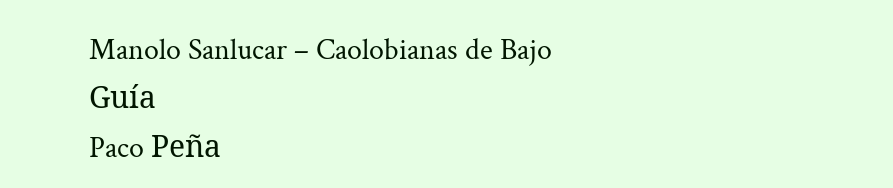Manolo Sanlucar – Caolobianas de Bajo Guía
Paco Peña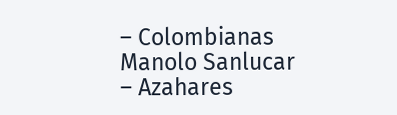– Colombianas
Manolo Sanlucar – Azahares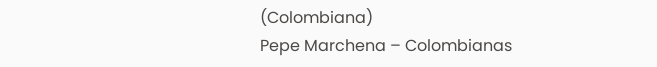(Colombiana)
Pepe Marchena – Colombianas